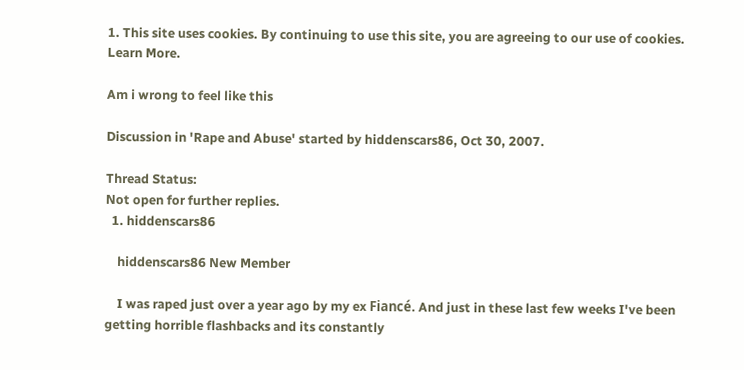1. This site uses cookies. By continuing to use this site, you are agreeing to our use of cookies. Learn More.

Am i wrong to feel like this

Discussion in 'Rape and Abuse' started by hiddenscars86, Oct 30, 2007.

Thread Status:
Not open for further replies.
  1. hiddenscars86

    hiddenscars86 New Member

    I was raped just over a year ago by my ex Fiancé. And just in these last few weeks I've been getting horrible flashbacks and its constantly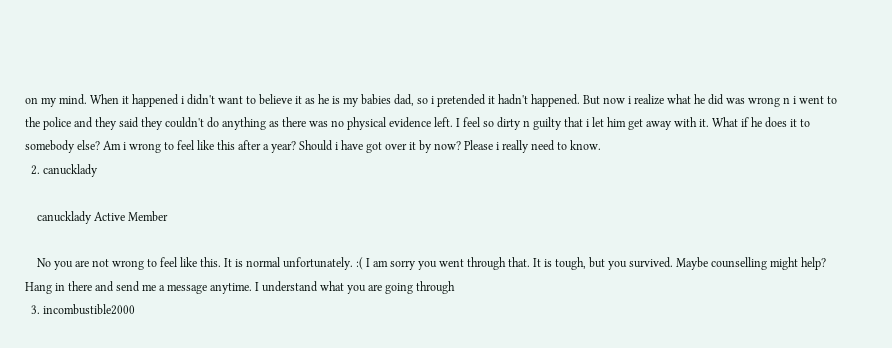on my mind. When it happened i didn't want to believe it as he is my babies dad, so i pretended it hadn't happened. But now i realize what he did was wrong n i went to the police and they said they couldn't do anything as there was no physical evidence left. I feel so dirty n guilty that i let him get away with it. What if he does it to somebody else? Am i wrong to feel like this after a year? Should i have got over it by now? Please i really need to know.
  2. canucklady

    canucklady Active Member

    No you are not wrong to feel like this. It is normal unfortunately. :( I am sorry you went through that. It is tough, but you survived. Maybe counselling might help? Hang in there and send me a message anytime. I understand what you are going through
  3. incombustible2000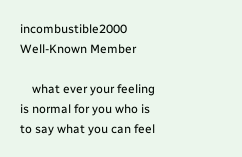incombustible2000 Well-Known Member

    what ever your feeling is normal for you who is to say what you can feel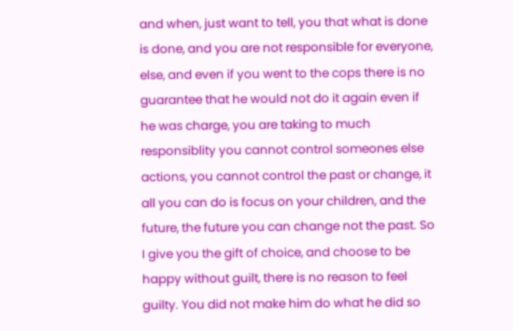and when, just want to tell, you that what is done is done, and you are not responsible for everyone, else, and even if you went to the cops there is no guarantee that he would not do it again even if he was charge, you are taking to much responsiblity you cannot control someones else actions, you cannot control the past or change, it all you can do is focus on your children, and the future, the future you can change not the past. So I give you the gift of choice, and choose to be happy without guilt, there is no reason to feel guilty. You did not make him do what he did so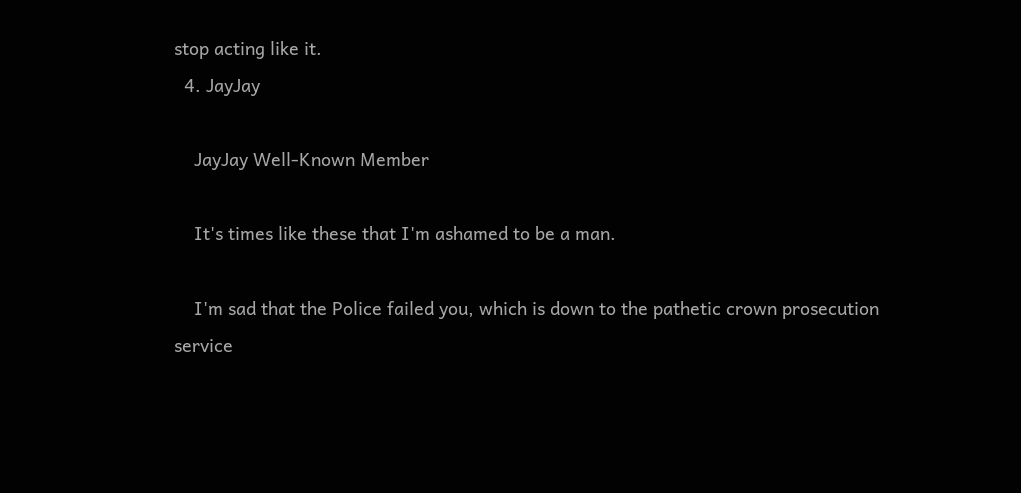stop acting like it.
  4. JayJay

    JayJay Well-Known Member

    It's times like these that I'm ashamed to be a man.

    I'm sad that the Police failed you, which is down to the pathetic crown prosecution service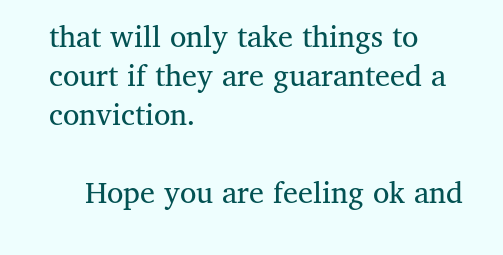that will only take things to court if they are guaranteed a conviction.

    Hope you are feeling ok and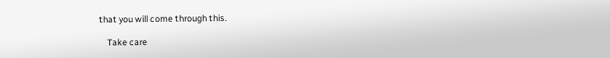that you will come through this.

    Take care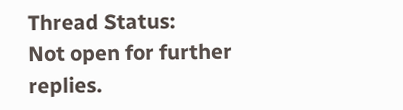Thread Status:
Not open for further replies.